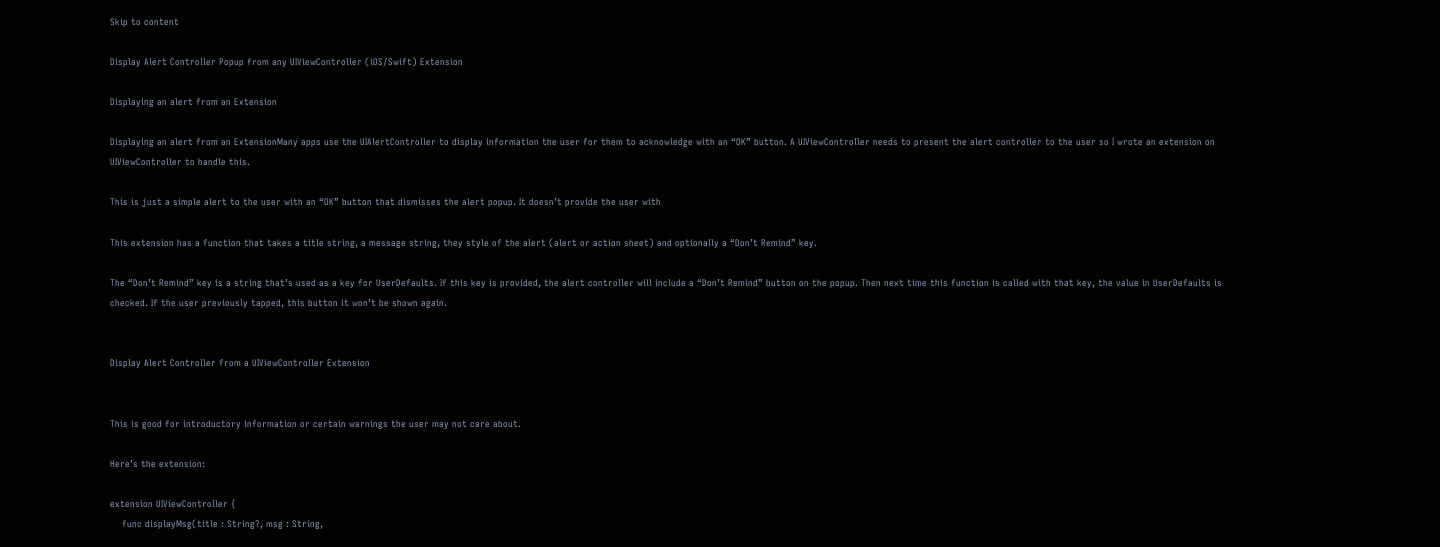Skip to content

Display Alert Controller Popup from any UIViewController (iOS/Swift) Extension

Displaying an alert from an Extension

Displaying an alert from an ExtensionMany apps use the UIAlertController to display information the user for them to acknowledge with an “OK” button. A UIViewController needs to present the alert controller to the user so I wrote an extension on UIViewController to handle this.

This is just a simple alert to the user with an “OK” button that dismisses the alert popup. It doesn’t provide the user with

This extension has a function that takes a title string, a message string, they style of the alert (alert or action sheet) and optionally a “Don’t Remind” key.

The “Don’t Remind” key is a string that’s used as a key for UserDefaults. If this key is provided, the alert controller will include a “Don’t Remind” button on the popup. Then next time this function is called with that key, the value in UserDefaults is checked. If the user previously tapped, this button it won’t be shown again.


Display Alert Controller from a UIViewController Extension


This is good for introductory information or certain warnings the user may not care about.

Here’s the extension:

extension UIViewController {
    func displayMsg(title : String?, msg : String,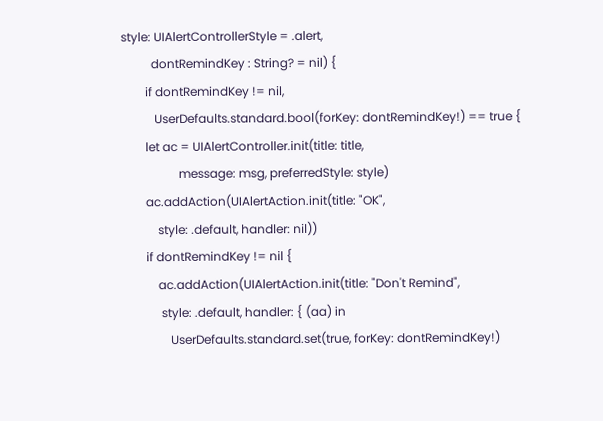style: UIAlertControllerStyle = .alert,
          dontRemindKey : String? = nil) {
        if dontRemindKey != nil,
           UserDefaults.standard.bool(forKey: dontRemindKey!) == true {
        let ac = UIAlertController.init(title: title,
                   message: msg, preferredStyle: style)
        ac.addAction(UIAlertAction.init(title: "OK",
            style: .default, handler: nil))
        if dontRemindKey != nil {
            ac.addAction(UIAlertAction.init(title: "Don't Remind",
             style: .default, handler: { (aa) in
                UserDefaults.standard.set(true, forKey: dontRemindKey!)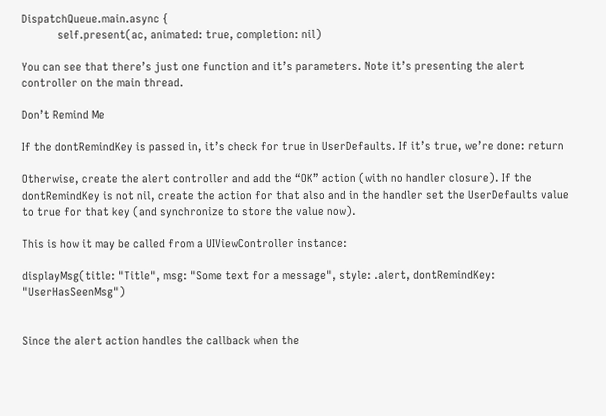DispatchQueue.main.async {
            self.present(ac, animated: true, completion: nil)

You can see that there’s just one function and it’s parameters. Note it’s presenting the alert controller on the main thread.

Don’t Remind Me

If the dontRemindKey is passed in, it’s check for true in UserDefaults. If it’s true, we’re done: return

Otherwise, create the alert controller and add the “OK” action (with no handler closure). If the dontRemindKey is not nil, create the action for that also and in the handler set the UserDefaults value to true for that key (and synchronize to store the value now).

This is how it may be called from a UIViewController instance:

displayMsg(title: "Title", msg: "Some text for a message", style: .alert, dontRemindKey: "UserHasSeenMsg")


Since the alert action handles the callback when the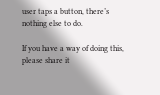user taps a button, there’s nothing else to do.

If you have a way of doing this, please share it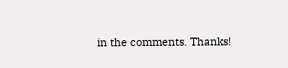in the comments. Thanks!